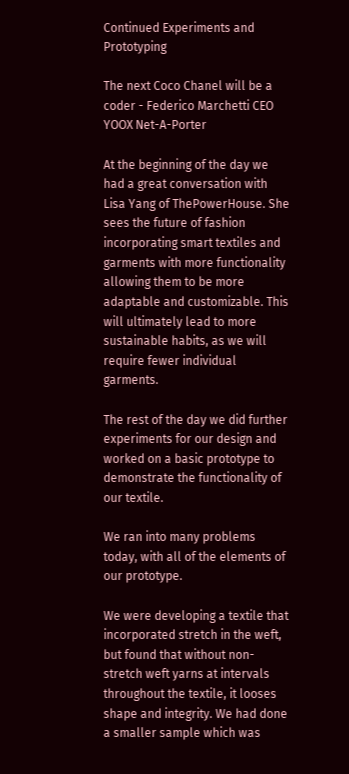Continued Experiments and Prototyping

The next Coco Chanel will be a coder - Federico Marchetti CEO YOOX Net-A-Porter

At the beginning of the day we had a great conversation with Lisa Yang of ThePowerHouse. She sees the future of fashion incorporating smart textiles and garments with more functionality allowing them to be more adaptable and customizable. This will ultimately lead to more sustainable habits, as we will require fewer individual garments.

The rest of the day we did further experiments for our design and worked on a basic prototype to demonstrate the functionality of our textile.

We ran into many problems today, with all of the elements of our prototype.

We were developing a textile that incorporated stretch in the weft, but found that without non-stretch weft yarns at intervals throughout the textile, it looses shape and integrity. We had done a smaller sample which was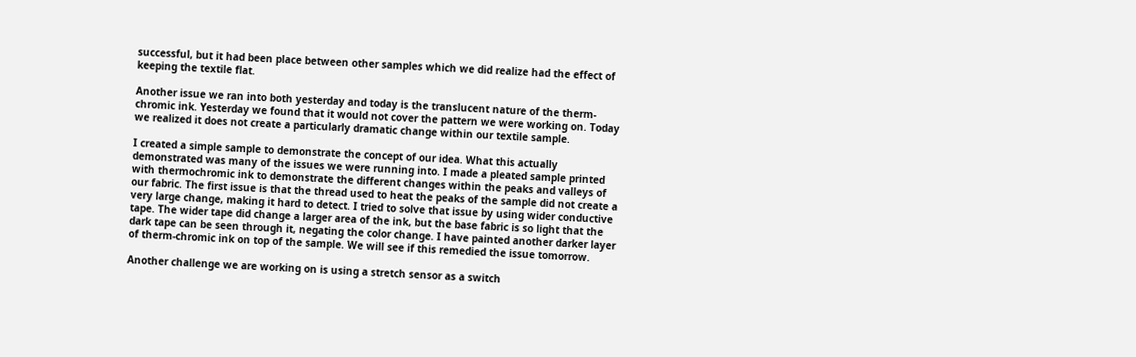successful, but it had been place between other samples which we did realize had the effect of keeping the textile flat.

Another issue we ran into both yesterday and today is the translucent nature of the therm-chromic ink. Yesterday we found that it would not cover the pattern we were working on. Today we realized it does not create a particularly dramatic change within our textile sample.

I created a simple sample to demonstrate the concept of our idea. What this actually demonstrated was many of the issues we were running into. I made a pleated sample printed with thermochromic ink to demonstrate the different changes within the peaks and valleys of our fabric. The first issue is that the thread used to heat the peaks of the sample did not create a very large change, making it hard to detect. I tried to solve that issue by using wider conductive tape. The wider tape did change a larger area of the ink, but the base fabric is so light that the dark tape can be seen through it, negating the color change. I have painted another darker layer of therm-chromic ink on top of the sample. We will see if this remedied the issue tomorrow.

Another challenge we are working on is using a stretch sensor as a switch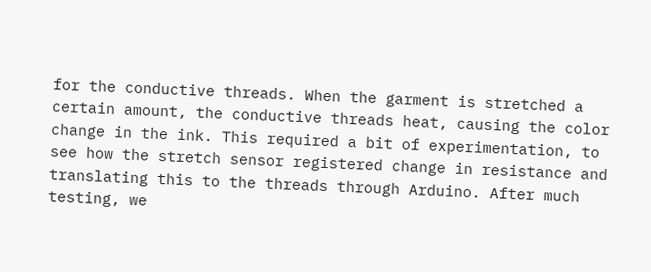for the conductive threads. When the garment is stretched a certain amount, the conductive threads heat, causing the color change in the ink. This required a bit of experimentation, to see how the stretch sensor registered change in resistance and translating this to the threads through Arduino. After much testing, we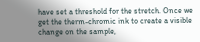have set a threshold for the stretch. Once we get the therm-chromic ink to create a visible change on the sample,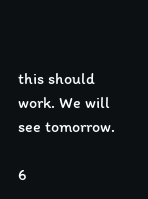this should work. We will see tomorrow.

6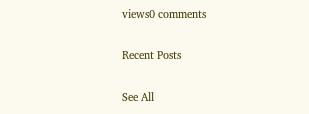views0 comments

Recent Posts

See All